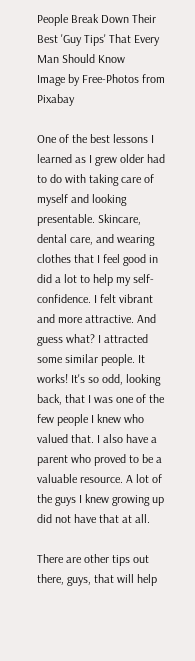People Break Down Their Best 'Guy Tips' That Every Man Should Know
Image by Free-Photos from Pixabay

One of the best lessons I learned as I grew older had to do with taking care of myself and looking presentable. Skincare, dental care, and wearing clothes that I feel good in did a lot to help my self-confidence. I felt vibrant and more attractive. And guess what? I attracted some similar people. It works! It's so odd, looking back, that I was one of the few people I knew who valued that. I also have a parent who proved to be a valuable resource. A lot of the guys I knew growing up did not have that at all.

There are other tips out there, guys, that will help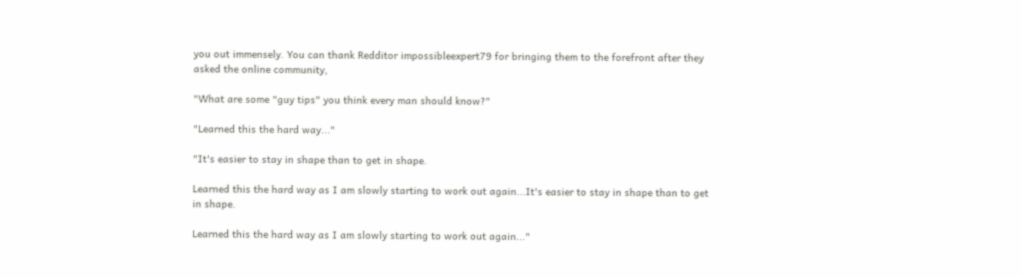you out immensely. You can thank Redditor impossibleexpert79 for bringing them to the forefront after they asked the online community,

"What are some "guy tips" you think every man should know?"

"Learned this the hard way..."

"It's easier to stay in shape than to get in shape.

Learned this the hard way as I am slowly starting to work out again...It's easier to stay in shape than to get in shape.

Learned this the hard way as I am slowly starting to work out again..."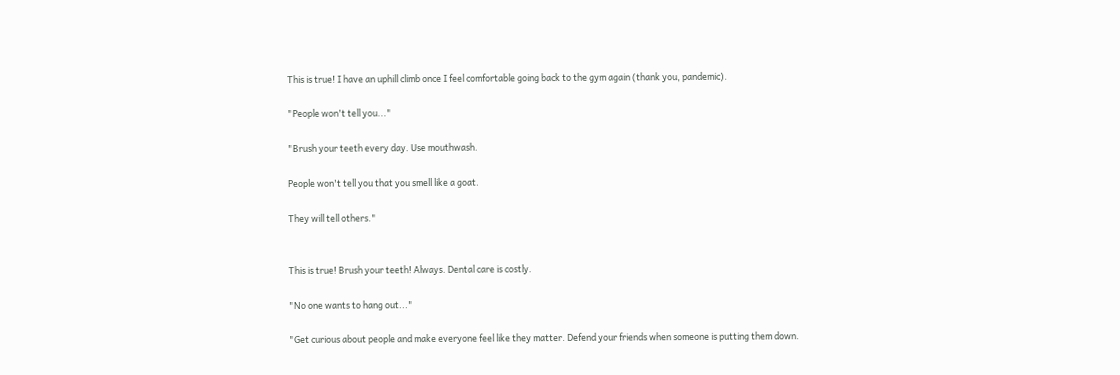This is true! I have an uphill climb once I feel comfortable going back to the gym again (thank you, pandemic).

"People won't tell you..."

"Brush your teeth every day. Use mouthwash.

People won't tell you that you smell like a goat.

They will tell others."


This is true! Brush your teeth! Always. Dental care is costly.

"No one wants to hang out..."

"Get curious about people and make everyone feel like they matter. Defend your friends when someone is putting them down.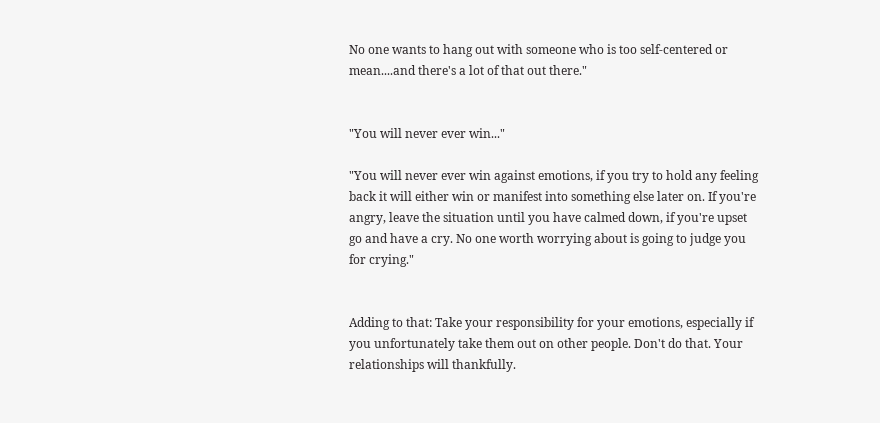No one wants to hang out with someone who is too self-centered or mean....and there's a lot of that out there."


"You will never ever win..."

"You will never ever win against emotions, if you try to hold any feeling back it will either win or manifest into something else later on. If you're angry, leave the situation until you have calmed down, if you're upset go and have a cry. No one worth worrying about is going to judge you for crying."


Adding to that: Take your responsibility for your emotions, especially if you unfortunately take them out on other people. Don't do that. Your relationships will thankfully.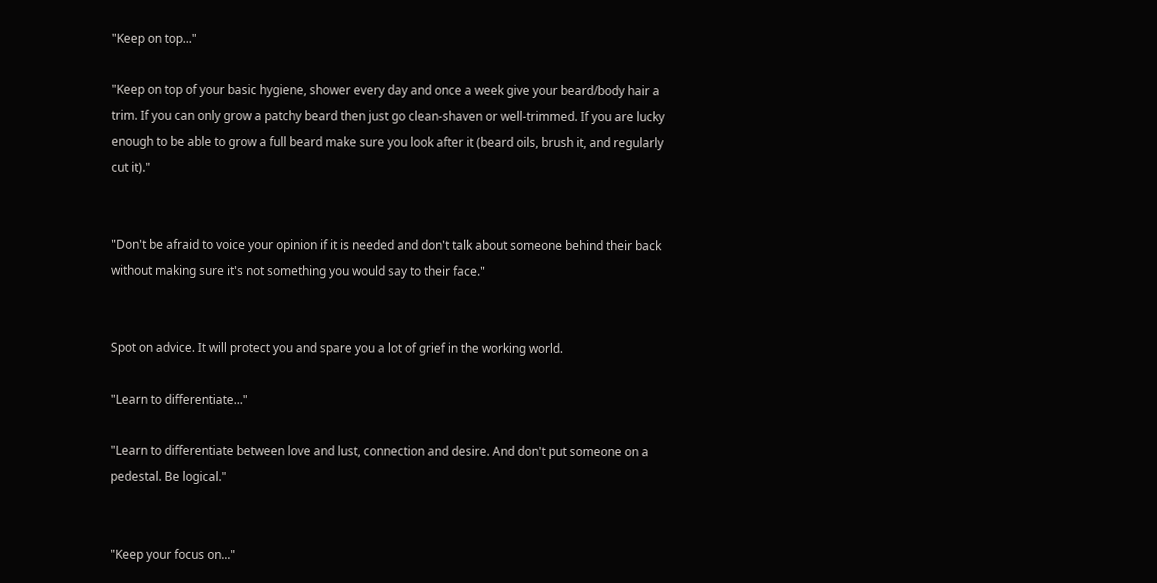"Keep on top..."

"Keep on top of your basic hygiene, shower every day and once a week give your beard/body hair a trim. If you can only grow a patchy beard then just go clean-shaven or well-trimmed. If you are lucky enough to be able to grow a full beard make sure you look after it (beard oils, brush it, and regularly cut it)."


"Don't be afraid to voice your opinion if it is needed and don't talk about someone behind their back without making sure it's not something you would say to their face."


Spot on advice. It will protect you and spare you a lot of grief in the working world.

"Learn to differentiate..."

"Learn to differentiate between love and lust, connection and desire. And don't put someone on a pedestal. Be logical."


"Keep your focus on..."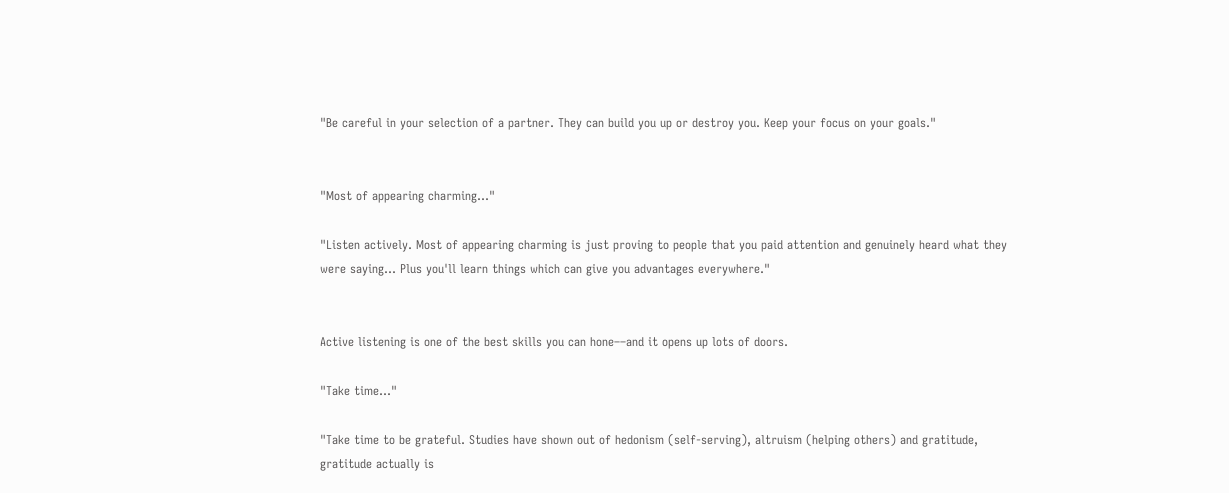"Be careful in your selection of a partner. They can build you up or destroy you. Keep your focus on your goals."


"Most of appearing charming..."

"Listen actively. Most of appearing charming is just proving to people that you paid attention and genuinely heard what they were saying... Plus you'll learn things which can give you advantages everywhere."


Active listening is one of the best skills you can hone––and it opens up lots of doors.

"Take time..."

"Take time to be grateful. Studies have shown out of hedonism (self-serving), altruism (helping others) and gratitude, gratitude actually is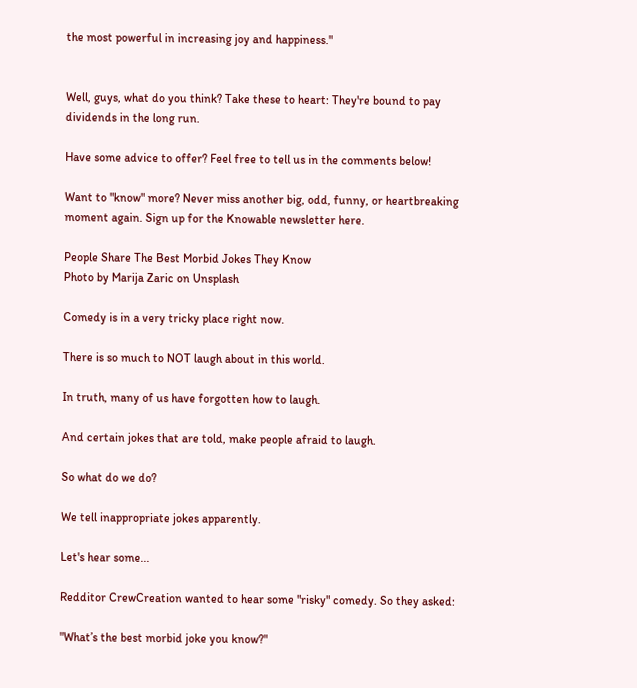the most powerful in increasing joy and happiness."


Well, guys, what do you think? Take these to heart: They're bound to pay dividends in the long run.

Have some advice to offer? Feel free to tell us in the comments below!

Want to "know" more? Never miss another big, odd, funny, or heartbreaking moment again. Sign up for the Knowable newsletter here.

People Share The Best Morbid Jokes They Know
Photo by Marija Zaric on Unsplash

Comedy is in a very tricky place right now.

There is so much to NOT laugh about in this world.

In truth, many of us have forgotten how to laugh.

And certain jokes that are told, make people afraid to laugh.

So what do we do?

We tell inappropriate jokes apparently.

Let's hear some...

Redditor CrewCreation wanted to hear some "risky" comedy. So they asked:

"What’s the best morbid joke you know?"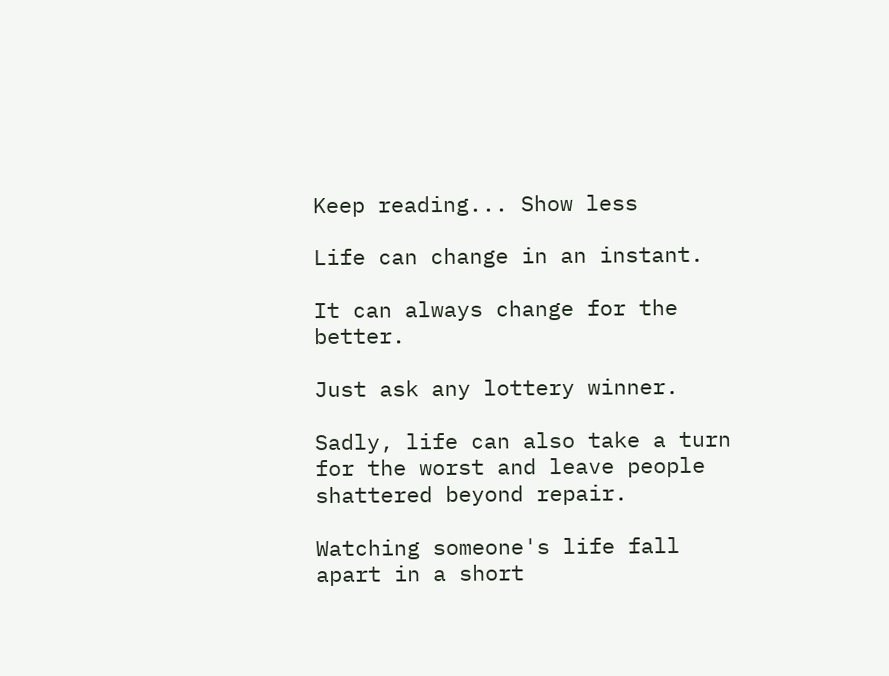Keep reading... Show less

Life can change in an instant.

It can always change for the better.

Just ask any lottery winner.

Sadly, life can also take a turn for the worst and leave people shattered beyond repair.

Watching someone's life fall apart in a short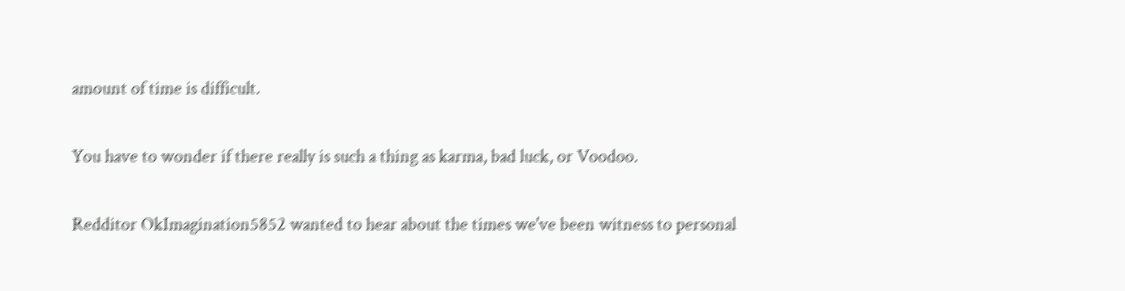amount of time is difficult.

You have to wonder if there really is such a thing as karma, bad luck, or Voodoo.

Redditor OkImagination5852 wanted to hear about the times we've been witness to personal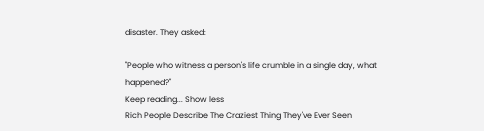disaster. They asked:

"People who witness a person's life crumble in a single day, what happened?"
Keep reading... Show less
Rich People Describe The Craziest Thing They've Ever Seen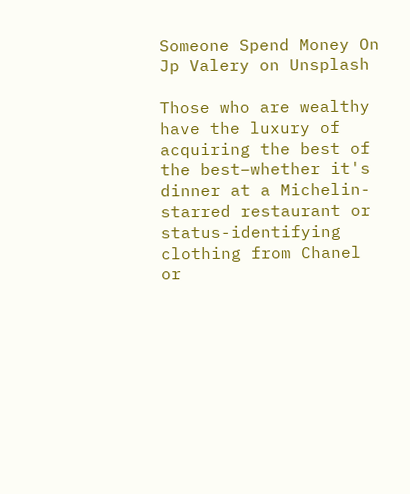Someone Spend Money On
Jp Valery on Unsplash

Those who are wealthy have the luxury of acquiring the best of the best–whether it's dinner at a Michelin-starred restaurant or status-identifying clothing from Chanel or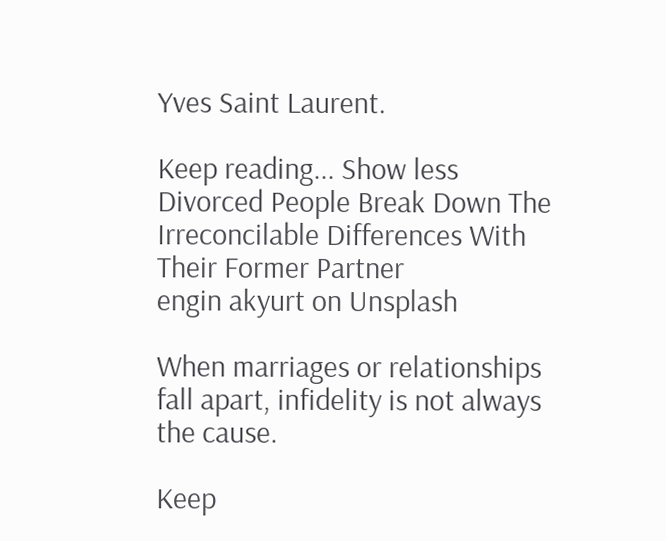Yves Saint Laurent.

Keep reading... Show less
Divorced People Break Down The Irreconcilable Differences With Their Former Partner
engin akyurt on Unsplash

When marriages or relationships fall apart, infidelity is not always the cause.

Keep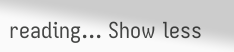reading... Show less